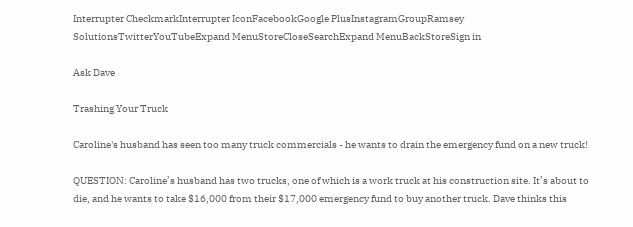Interrupter CheckmarkInterrupter IconFacebookGoogle PlusInstagramGroupRamsey SolutionsTwitterYouTubeExpand MenuStoreCloseSearchExpand MenuBackStoreSign in

Ask Dave

Trashing Your Truck

Caroline's husband has seen too many truck commercials - he wants to drain the emergency fund on a new truck!

QUESTION: Caroline’s husband has two trucks, one of which is a work truck at his construction site. It’s about to die, and he wants to take $16,000 from their $17,000 emergency fund to buy another truck. Dave thinks this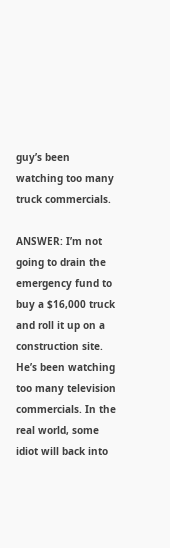guy’s been watching too many truck commercials.

ANSWER: I’m not going to drain the emergency fund to buy a $16,000 truck and roll it up on a construction site. He’s been watching too many television commercials. In the real world, some idiot will back into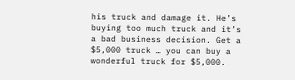his truck and damage it. He’s buying too much truck and it’s a bad business decision. Get a $5,000 truck … you can buy a wonderful truck for $5,000.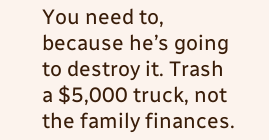You need to, because he’s going to destroy it. Trash a $5,000 truck, not the family finances.